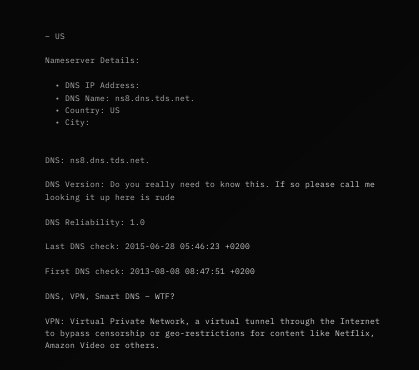– US

Nameserver Details:

  • DNS IP Address:
  • DNS Name: ns8.dns.tds.net.
  • Country: US
  • City:


DNS: ns8.dns.tds.net.

DNS Version: Do you really need to know this. If so please call me looking it up here is rude

DNS Reliability: 1.0

Last DNS check: 2015-06-28 05:46:23 +0200

First DNS check: 2013-08-08 08:47:51 +0200

DNS, VPN, Smart DNS – WTF?

VPN: Virtual Private Network, a virtual tunnel through the Internet to bypass censorship or geo-restrictions for content like Netflix, Amazon Video or others.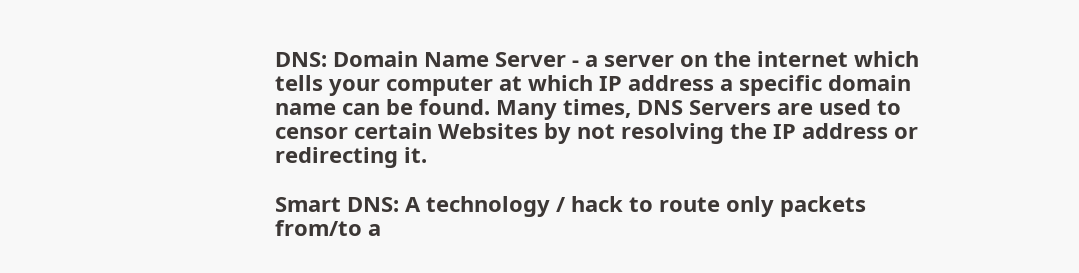DNS: Domain Name Server - a server on the internet which tells your computer at which IP address a specific domain name can be found. Many times, DNS Servers are used to censor certain Websites by not resolving the IP address or redirecting it.

Smart DNS: A technology / hack to route only packets from/to a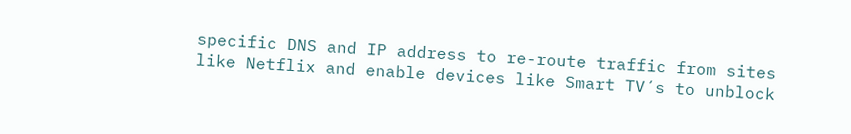specific DNS and IP address to re-route traffic from sites like Netflix and enable devices like Smart TV´s to unblock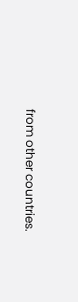from other countries.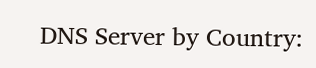DNS Server by Country: